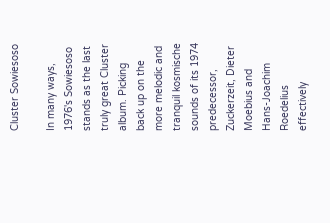Cluster Sowiesoso

In many ways, 1976's Sowiesoso stands as the last truly great Cluster album. Picking back up on the more melodic and tranquil kosmische sounds of its 1974 predecessor, Zuckerzeit, Dieter Moebius and Hans-Joachim Roedelius effectively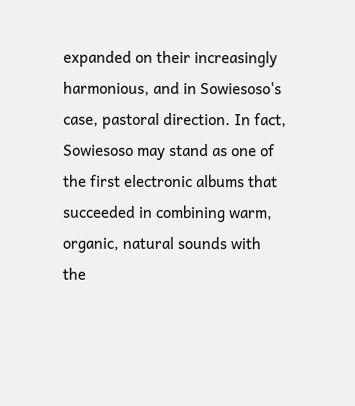expanded on their increasingly harmonious, and in Sowiesoso's case, pastoral direction. In fact, Sowiesoso may stand as one of the first electronic albums that succeeded in combining warm, organic, natural sounds with the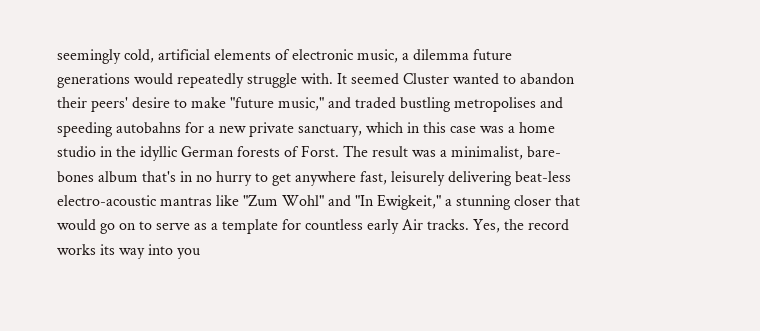seemingly cold, artificial elements of electronic music, a dilemma future generations would repeatedly struggle with. It seemed Cluster wanted to abandon their peers' desire to make "future music," and traded bustling metropolises and speeding autobahns for a new private sanctuary, which in this case was a home studio in the idyllic German forests of Forst. The result was a minimalist, bare-bones album that's in no hurry to get anywhere fast, leisurely delivering beat-less electro-acoustic mantras like "Zum Wohl" and "In Ewigkeit," a stunning closer that would go on to serve as a template for countless early Air tracks. Yes, the record works its way into you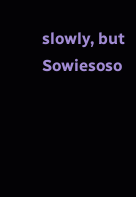slowly, but Sowiesoso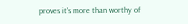proves it's more than worthy of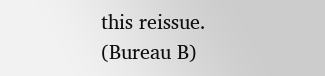this reissue. (Bureau B)